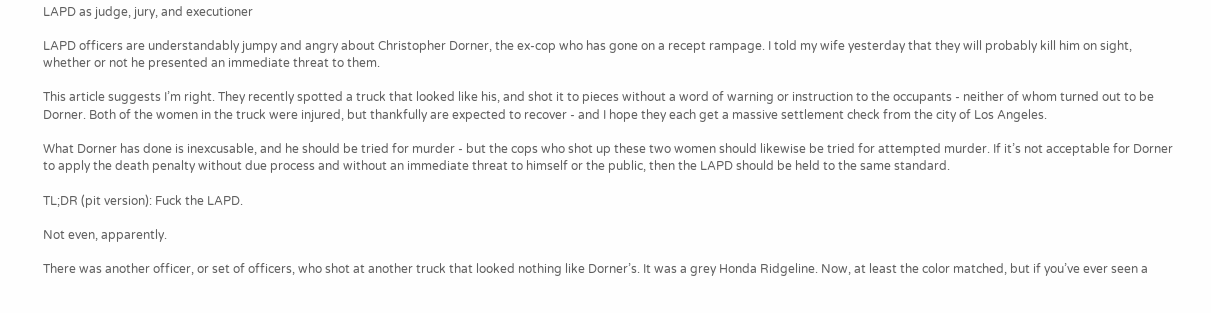LAPD as judge, jury, and executioner

LAPD officers are understandably jumpy and angry about Christopher Dorner, the ex-cop who has gone on a recept rampage. I told my wife yesterday that they will probably kill him on sight, whether or not he presented an immediate threat to them.

This article suggests I’m right. They recently spotted a truck that looked like his, and shot it to pieces without a word of warning or instruction to the occupants - neither of whom turned out to be Dorner. Both of the women in the truck were injured, but thankfully are expected to recover - and I hope they each get a massive settlement check from the city of Los Angeles.

What Dorner has done is inexcusable, and he should be tried for murder - but the cops who shot up these two women should likewise be tried for attempted murder. If it’s not acceptable for Dorner to apply the death penalty without due process and without an immediate threat to himself or the public, then the LAPD should be held to the same standard.

TL;DR (pit version): Fuck the LAPD.

Not even, apparently.

There was another officer, or set of officers, who shot at another truck that looked nothing like Dorner’s. It was a grey Honda Ridgeline. Now, at least the color matched, but if you’ve ever seen a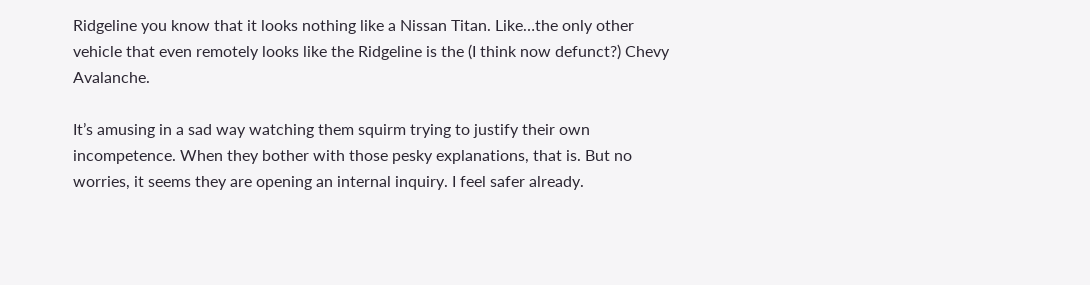Ridgeline you know that it looks nothing like a Nissan Titan. Like…the only other vehicle that even remotely looks like the Ridgeline is the (I think now defunct?) Chevy Avalanche.

It’s amusing in a sad way watching them squirm trying to justify their own incompetence. When they bother with those pesky explanations, that is. But no worries, it seems they are opening an internal inquiry. I feel safer already.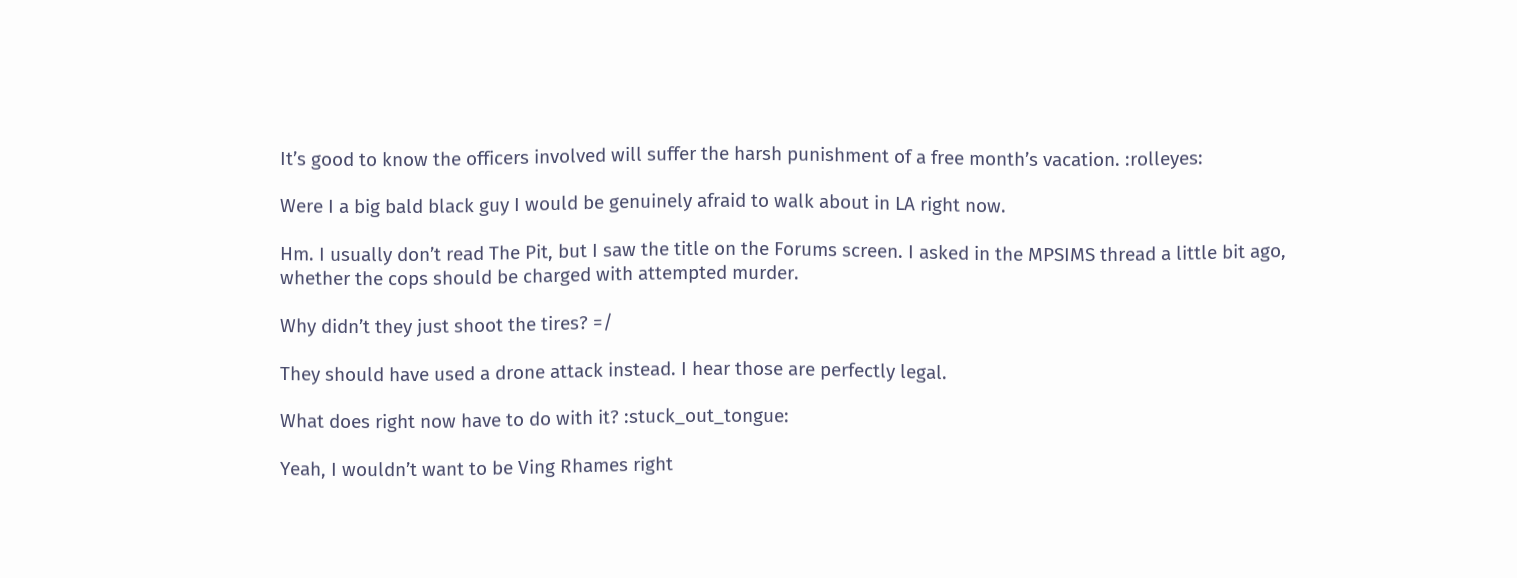It’s good to know the officers involved will suffer the harsh punishment of a free month’s vacation. :rolleyes:

Were I a big bald black guy I would be genuinely afraid to walk about in LA right now.

Hm. I usually don’t read The Pit, but I saw the title on the Forums screen. I asked in the MPSIMS thread a little bit ago, whether the cops should be charged with attempted murder.

Why didn’t they just shoot the tires? =/

They should have used a drone attack instead. I hear those are perfectly legal.

What does right now have to do with it? :stuck_out_tongue:

Yeah, I wouldn’t want to be Ving Rhames right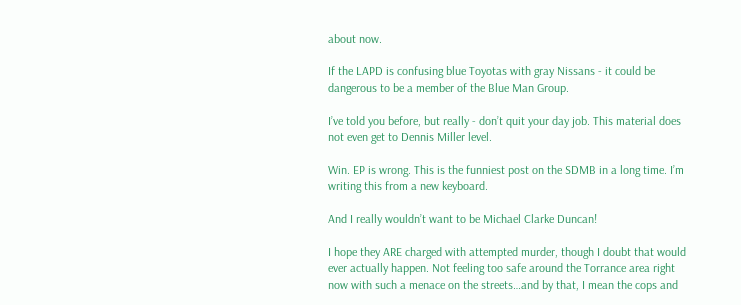about now.

If the LAPD is confusing blue Toyotas with gray Nissans - it could be dangerous to be a member of the Blue Man Group.

I’ve told you before, but really - don’t quit your day job. This material does not even get to Dennis Miller level.

Win. EP is wrong. This is the funniest post on the SDMB in a long time. I’m writing this from a new keyboard.

And I really wouldn’t want to be Michael Clarke Duncan!

I hope they ARE charged with attempted murder, though I doubt that would ever actually happen. Not feeling too safe around the Torrance area right now with such a menace on the streets…and by that, I mean the cops and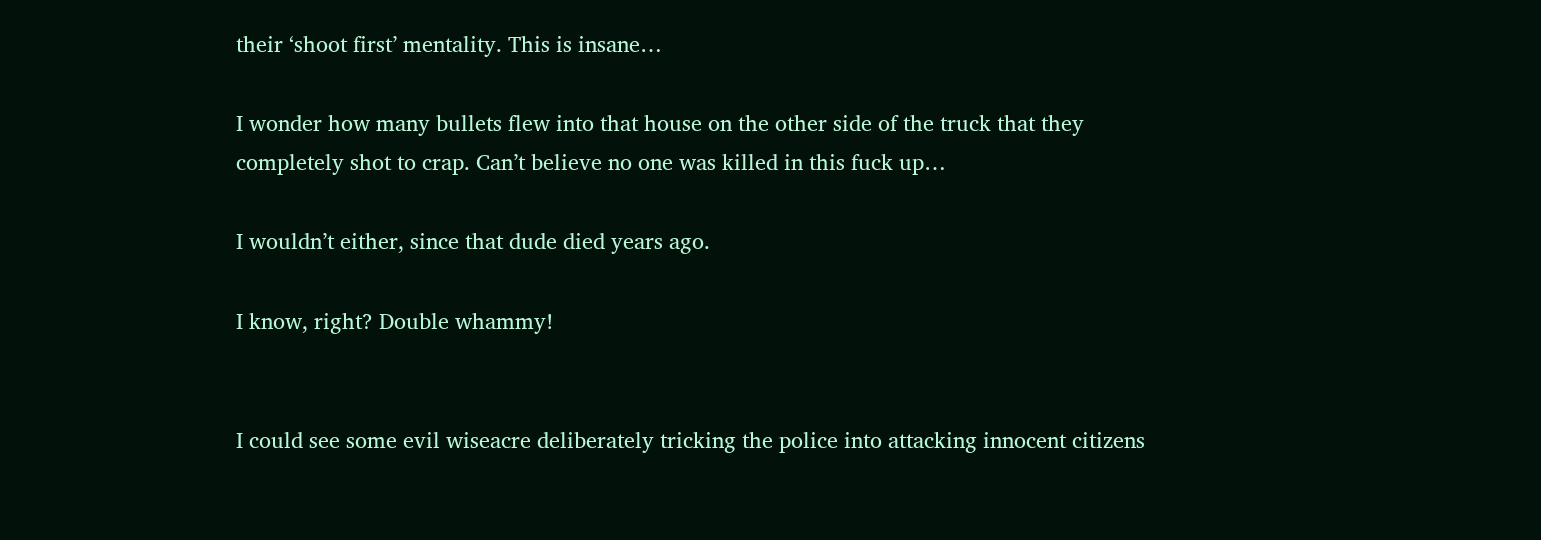their ‘shoot first’ mentality. This is insane…

I wonder how many bullets flew into that house on the other side of the truck that they completely shot to crap. Can’t believe no one was killed in this fuck up…

I wouldn’t either, since that dude died years ago.

I know, right? Double whammy!


I could see some evil wiseacre deliberately tricking the police into attacking innocent citizens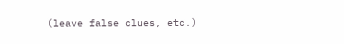(leave false clues, etc.)